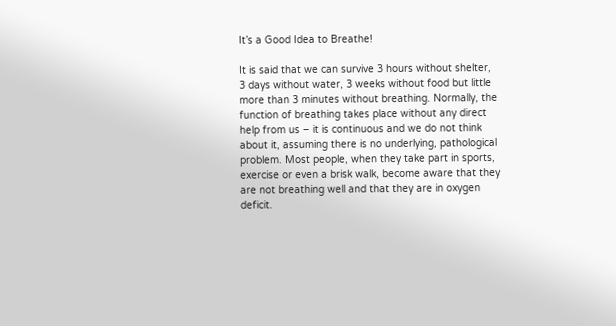It’s a Good Idea to Breathe!

It is said that we can survive 3 hours without shelter, 3 days without water, 3 weeks without food but little more than 3 minutes without breathing. Normally, the function of breathing takes place without any direct help from us – it is continuous and we do not think about it, assuming there is no underlying, pathological problem. Most people, when they take part in sports, exercise or even a brisk walk, become aware that they are not breathing well and that they are in oxygen deficit.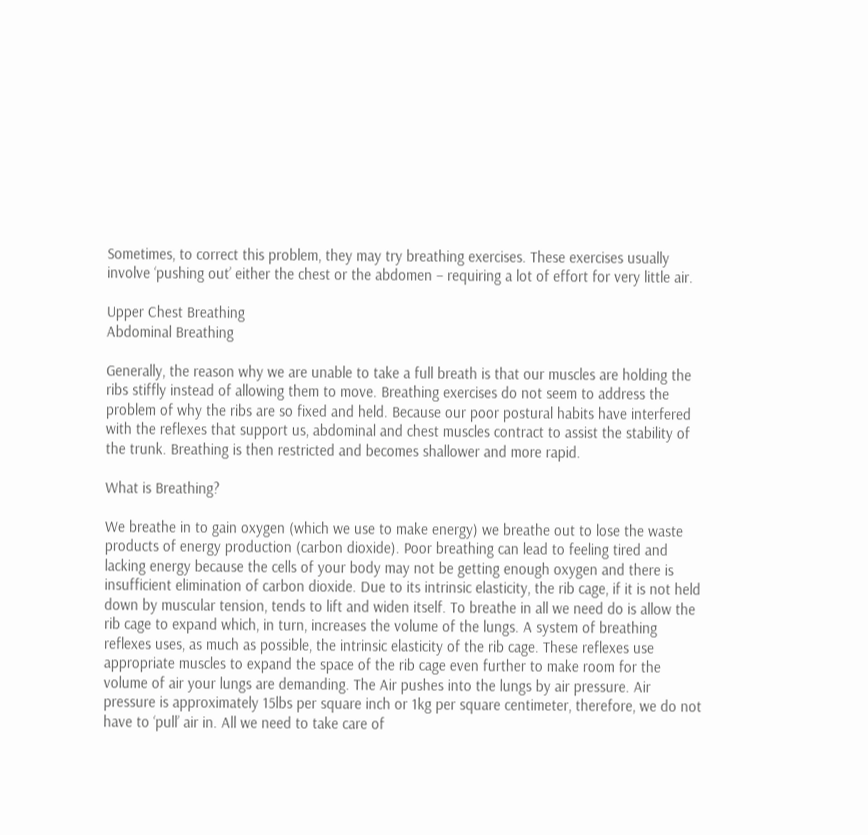Sometimes, to correct this problem, they may try breathing exercises. These exercises usually involve ‘pushing out’ either the chest or the abdomen – requiring a lot of effort for very little air.

Upper Chest Breathing
Abdominal Breathing

Generally, the reason why we are unable to take a full breath is that our muscles are holding the ribs stiffly instead of allowing them to move. Breathing exercises do not seem to address the problem of why the ribs are so fixed and held. Because our poor postural habits have interfered with the reflexes that support us, abdominal and chest muscles contract to assist the stability of the trunk. Breathing is then restricted and becomes shallower and more rapid.

What is Breathing?

We breathe in to gain oxygen (which we use to make energy) we breathe out to lose the waste products of energy production (carbon dioxide). Poor breathing can lead to feeling tired and lacking energy because the cells of your body may not be getting enough oxygen and there is insufficient elimination of carbon dioxide. Due to its intrinsic elasticity, the rib cage, if it is not held down by muscular tension, tends to lift and widen itself. To breathe in all we need do is allow the rib cage to expand which, in turn, increases the volume of the lungs. A system of breathing reflexes uses, as much as possible, the intrinsic elasticity of the rib cage. These reflexes use appropriate muscles to expand the space of the rib cage even further to make room for the volume of air your lungs are demanding. The Air pushes into the lungs by air pressure. Air pressure is approximately 15lbs per square inch or 1kg per square centimeter, therefore, we do not have to ‘pull’ air in. All we need to take care of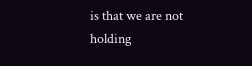is that we are not holding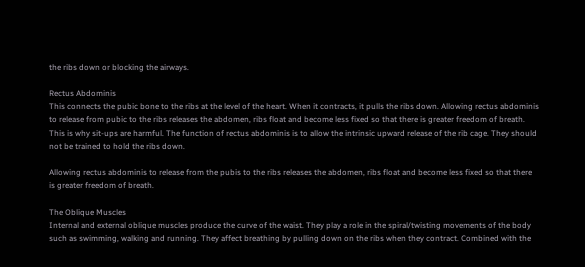the ribs down or blocking the airways.

Rectus Abdominis
This connects the pubic bone to the ribs at the level of the heart. When it contracts, it pulls the ribs down. Allowing rectus abdominis to release from pubic to the ribs releases the abdomen, ribs float and become less fixed so that there is greater freedom of breath. This is why sit-ups are harmful. The function of rectus abdominis is to allow the intrinsic upward release of the rib cage. They should not be trained to hold the ribs down.

Allowing rectus abdominis to release from the pubis to the ribs releases the abdomen, ribs float and become less fixed so that there is greater freedom of breath.

The Oblique Muscles
Internal and external oblique muscles produce the curve of the waist. They play a role in the spiral/twisting movements of the body such as swimming, walking and running. They affect breathing by pulling down on the ribs when they contract. Combined with the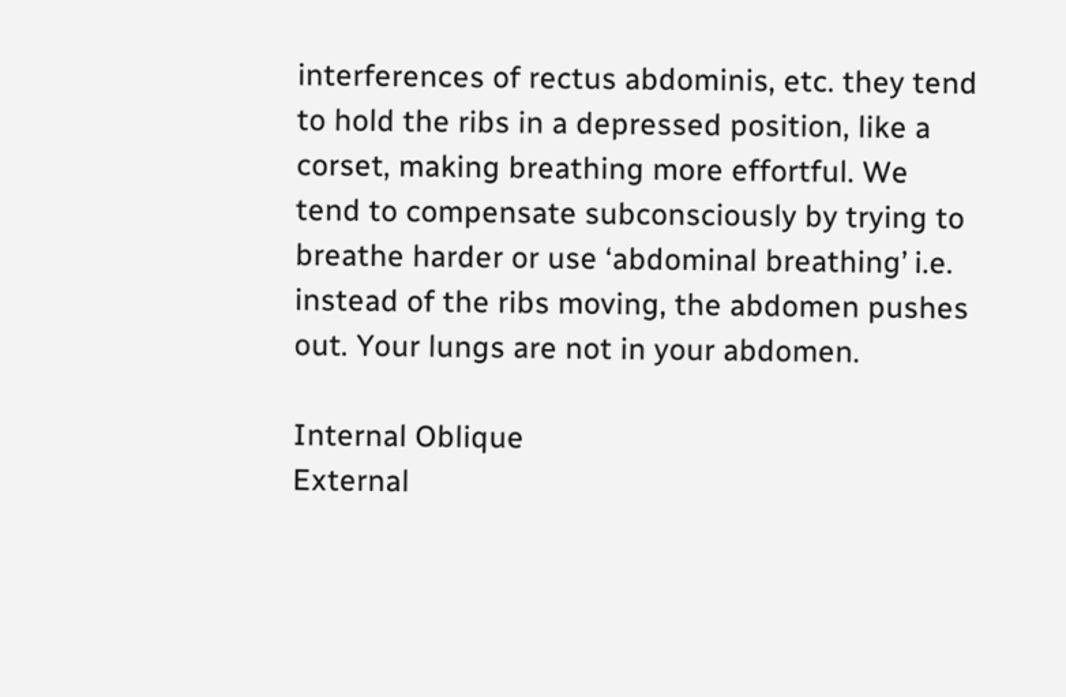interferences of rectus abdominis, etc. they tend to hold the ribs in a depressed position, like a corset, making breathing more effortful. We tend to compensate subconsciously by trying to breathe harder or use ‘abdominal breathing’ i.e. instead of the ribs moving, the abdomen pushes out. Your lungs are not in your abdomen.

Internal Oblique
External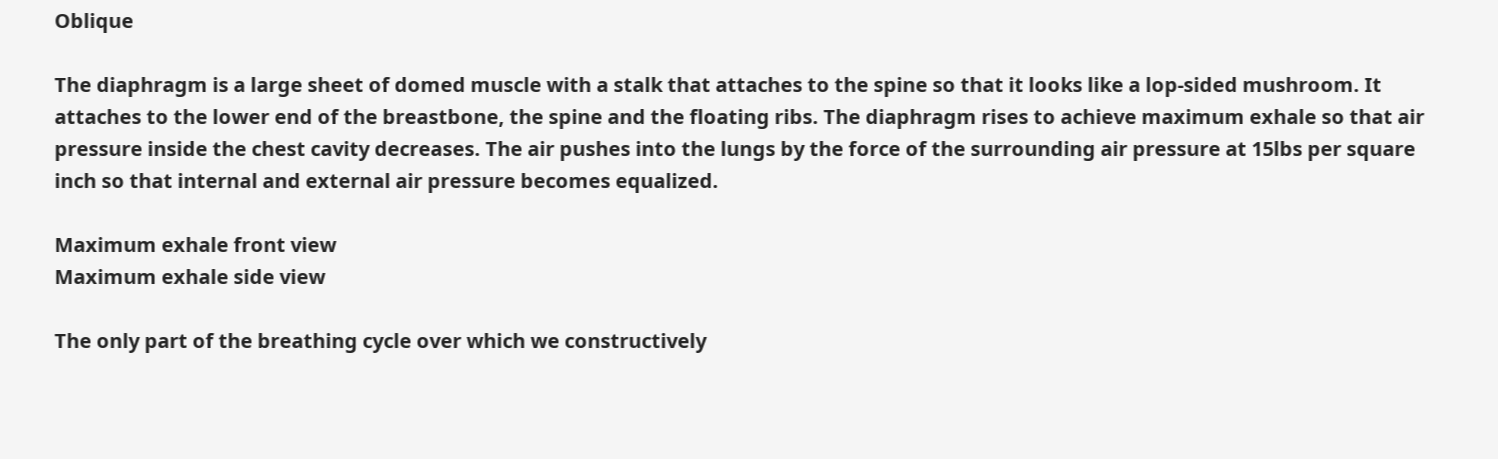Oblique

The diaphragm is a large sheet of domed muscle with a stalk that attaches to the spine so that it looks like a lop-sided mushroom. It attaches to the lower end of the breastbone, the spine and the floating ribs. The diaphragm rises to achieve maximum exhale so that air pressure inside the chest cavity decreases. The air pushes into the lungs by the force of the surrounding air pressure at 15lbs per square inch so that internal and external air pressure becomes equalized.

Maximum exhale front view
Maximum exhale side view

The only part of the breathing cycle over which we constructively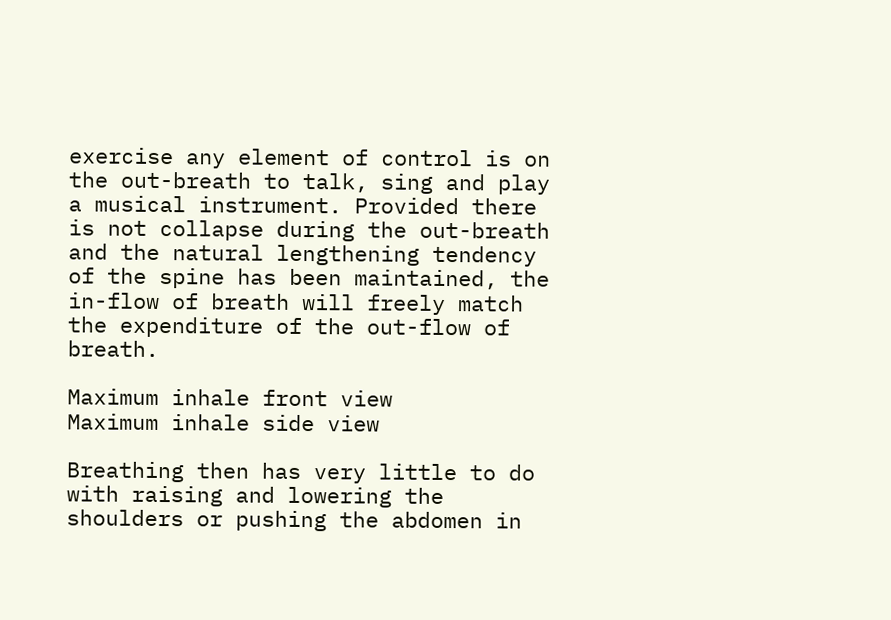exercise any element of control is on the out-breath to talk, sing and play a musical instrument. Provided there is not collapse during the out-breath and the natural lengthening tendency of the spine has been maintained, the in-flow of breath will freely match the expenditure of the out-flow of breath.

Maximum inhale front view
Maximum inhale side view

Breathing then has very little to do with raising and lowering the shoulders or pushing the abdomen in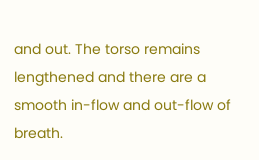and out. The torso remains lengthened and there are a smooth in-flow and out-flow of breath.